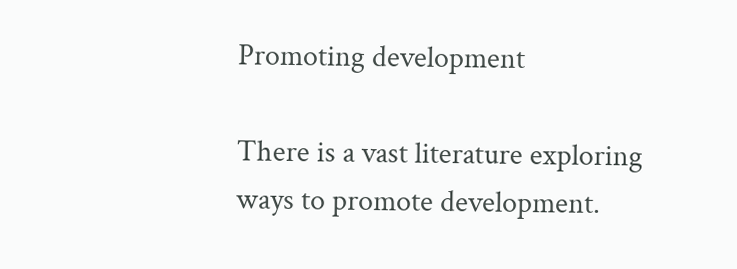Promoting development

There is a vast literature exploring ways to promote development.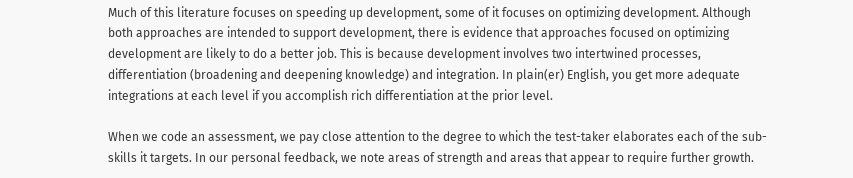Much of this literature focuses on speeding up development, some of it focuses on optimizing development. Although both approaches are intended to support development, there is evidence that approaches focused on optimizing development are likely to do a better job. This is because development involves two intertwined processes, differentiation (broadening and deepening knowledge) and integration. In plain(er) English, you get more adequate integrations at each level if you accomplish rich differentiation at the prior level.

When we code an assessment, we pay close attention to the degree to which the test-taker elaborates each of the sub-skills it targets. In our personal feedback, we note areas of strength and areas that appear to require further growth.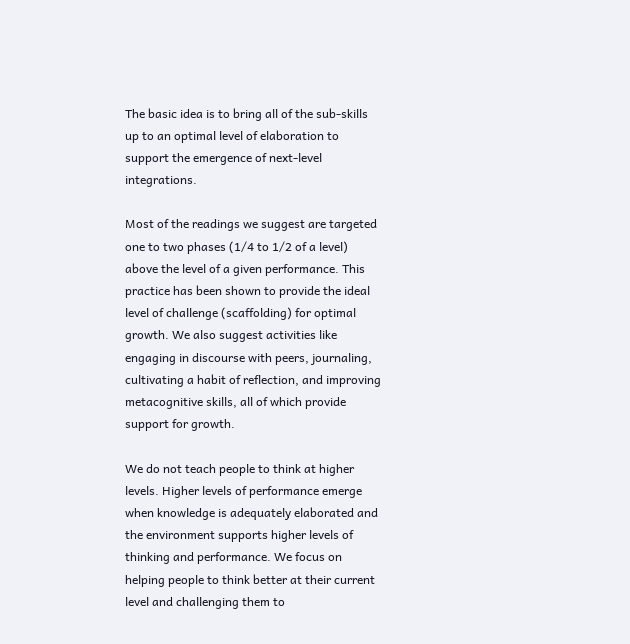The basic idea is to bring all of the sub-skills up to an optimal level of elaboration to support the emergence of next-level integrations.

Most of the readings we suggest are targeted one to two phases (1/4 to 1/2 of a level) above the level of a given performance. This practice has been shown to provide the ideal level of challenge (scaffolding) for optimal growth. We also suggest activities like engaging in discourse with peers, journaling, cultivating a habit of reflection, and improving metacognitive skills, all of which provide support for growth.

We do not teach people to think at higher levels. Higher levels of performance emerge when knowledge is adequately elaborated and the environment supports higher levels of thinking and performance. We focus on helping people to think better at their current level and challenging them to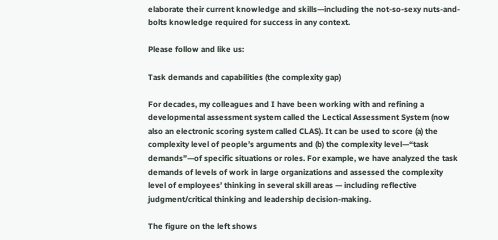elaborate their current knowledge and skills—including the not-so-sexy nuts-and-bolts knowledge required for success in any context.

Please follow and like us:

Task demands and capabilities (the complexity gap)

For decades, my colleagues and I have been working with and refining a developmental assessment system called the Lectical Assessment System (now also an electronic scoring system called CLAS). It can be used to score (a) the complexity level of people’s arguments and (b) the complexity level—“task demands”—of specific situations or roles. For example, we have analyzed the task demands of levels of work in large organizations and assessed the complexity level of employees’ thinking in several skill areas — including reflective judgment/critical thinking and leadership decision-making.

The figure on the left shows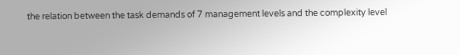the relation between the task demands of 7 management levels and the complexity level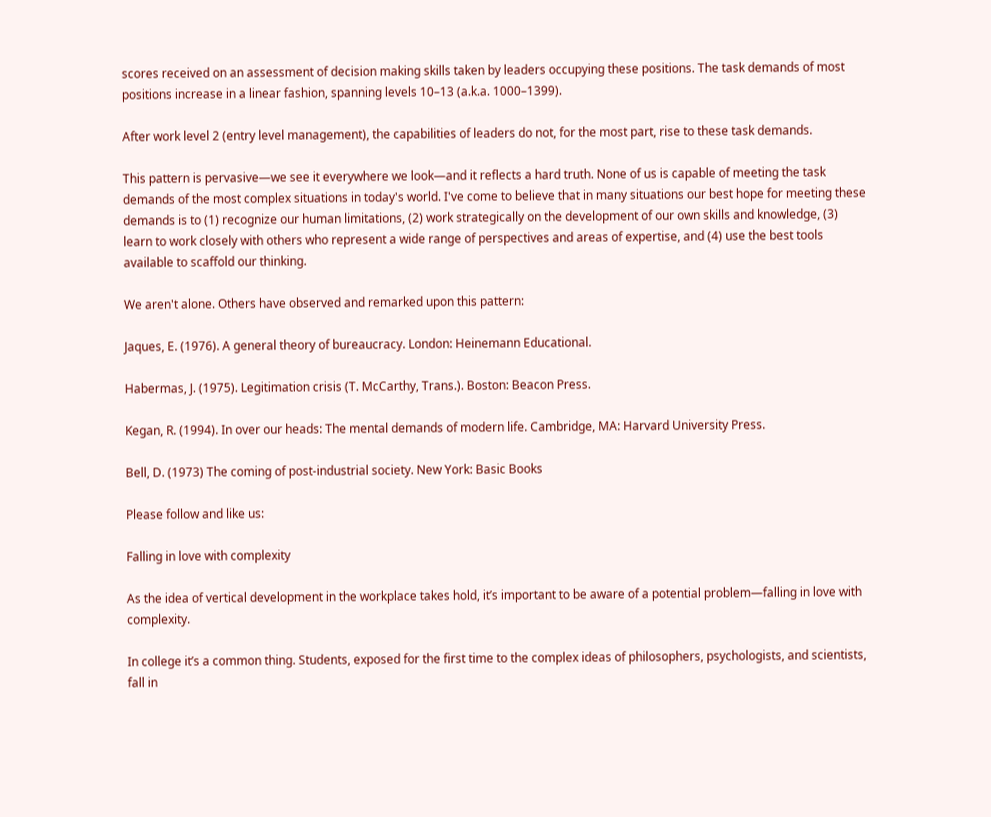scores received on an assessment of decision making skills taken by leaders occupying these positions. The task demands of most positions increase in a linear fashion, spanning levels 10–13 (a.k.a. 1000–1399).

After work level 2 (entry level management), the capabilities of leaders do not, for the most part, rise to these task demands.

This pattern is pervasive—we see it everywhere we look—and it reflects a hard truth. None of us is capable of meeting the task demands of the most complex situations in today's world. I've come to believe that in many situations our best hope for meeting these demands is to (1) recognize our human limitations, (2) work strategically on the development of our own skills and knowledge, (3) learn to work closely with others who represent a wide range of perspectives and areas of expertise, and (4) use the best tools available to scaffold our thinking.

We aren't alone. Others have observed and remarked upon this pattern:

Jaques, E. (1976). A general theory of bureaucracy. London: Heinemann Educational.

Habermas, J. (1975). Legitimation crisis (T. McCarthy, Trans.). Boston: Beacon Press.

Kegan, R. (1994). In over our heads: The mental demands of modern life. Cambridge, MA: Harvard University Press.

Bell, D. (1973) The coming of post-industrial society. New York: Basic Books

Please follow and like us:

Falling in love with complexity

As the idea of vertical development in the workplace takes hold, it’s important to be aware of a potential problem—falling in love with complexity.

In college it’s a common thing. Students, exposed for the first time to the complex ideas of philosophers, psychologists, and scientists, fall in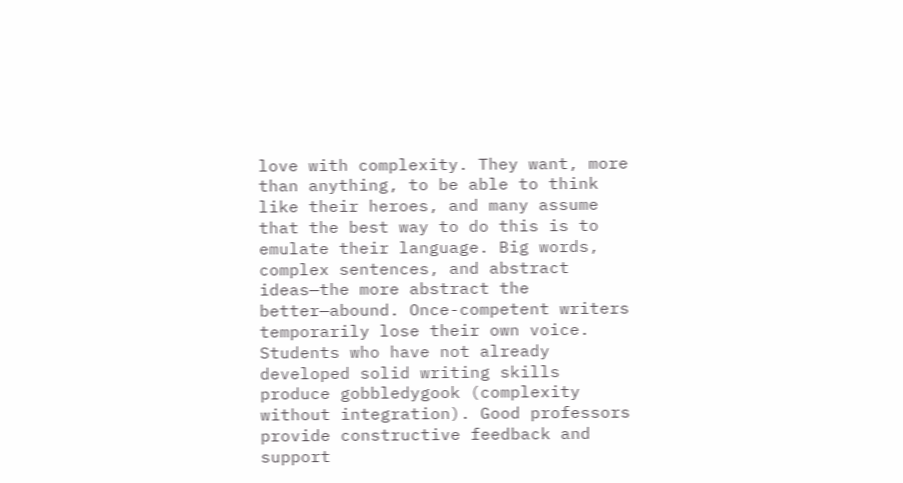love with complexity. They want, more than anything, to be able to think like their heroes, and many assume that the best way to do this is to emulate their language. Big words, complex sentences, and abstract ideas—the more abstract the better—abound. Once-competent writers temporarily lose their own voice. Students who have not already developed solid writing skills produce gobbledygook (complexity without integration). Good professors provide constructive feedback and support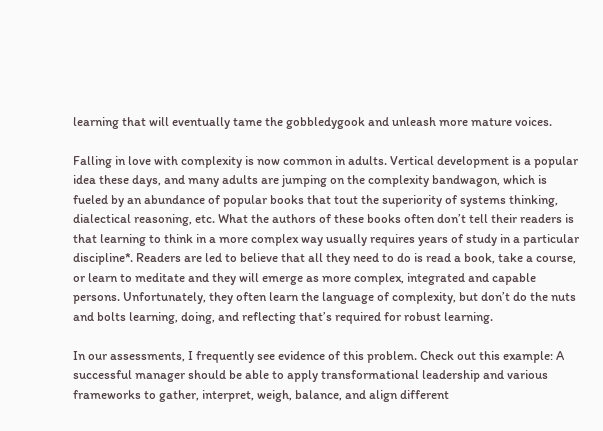learning that will eventually tame the gobbledygook and unleash more mature voices.

Falling in love with complexity is now common in adults. Vertical development is a popular idea these days, and many adults are jumping on the complexity bandwagon, which is fueled by an abundance of popular books that tout the superiority of systems thinking, dialectical reasoning, etc. What the authors of these books often don’t tell their readers is that learning to think in a more complex way usually requires years of study in a particular discipline*. Readers are led to believe that all they need to do is read a book, take a course, or learn to meditate and they will emerge as more complex, integrated and capable persons. Unfortunately, they often learn the language of complexity, but don’t do the nuts and bolts learning, doing, and reflecting that’s required for robust learning.

In our assessments, I frequently see evidence of this problem. Check out this example: A successful manager should be able to apply transformational leadership and various frameworks to gather, interpret, weigh, balance, and align different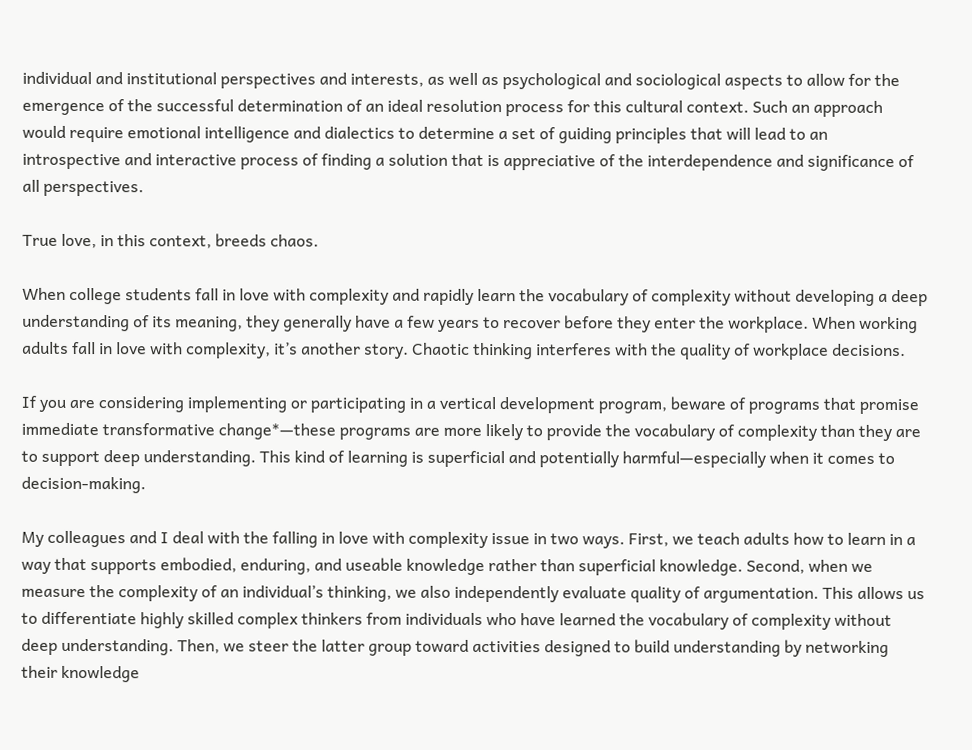individual and institutional perspectives and interests, as well as psychological and sociological aspects to allow for the emergence of the successful determination of an ideal resolution process for this cultural context. Such an approach would require emotional intelligence and dialectics to determine a set of guiding principles that will lead to an introspective and interactive process of finding a solution that is appreciative of the interdependence and significance of all perspectives.

True love, in this context, breeds chaos.

When college students fall in love with complexity and rapidly learn the vocabulary of complexity without developing a deep understanding of its meaning, they generally have a few years to recover before they enter the workplace. When working adults fall in love with complexity, it’s another story. Chaotic thinking interferes with the quality of workplace decisions.

If you are considering implementing or participating in a vertical development program, beware of programs that promise immediate transformative change*—these programs are more likely to provide the vocabulary of complexity than they are to support deep understanding. This kind of learning is superficial and potentially harmful—especially when it comes to decision-making.

My colleagues and I deal with the falling in love with complexity issue in two ways. First, we teach adults how to learn in a way that supports embodied, enduring, and useable knowledge rather than superficial knowledge. Second, when we measure the complexity of an individual’s thinking, we also independently evaluate quality of argumentation. This allows us to differentiate highly skilled complex thinkers from individuals who have learned the vocabulary of complexity without deep understanding. Then, we steer the latter group toward activities designed to build understanding by networking their knowledge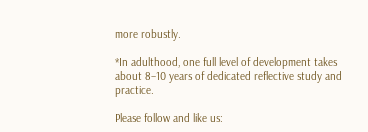more robustly.

*In adulthood, one full level of development takes about 8–10 years of dedicated reflective study and practice.

Please follow and like us: